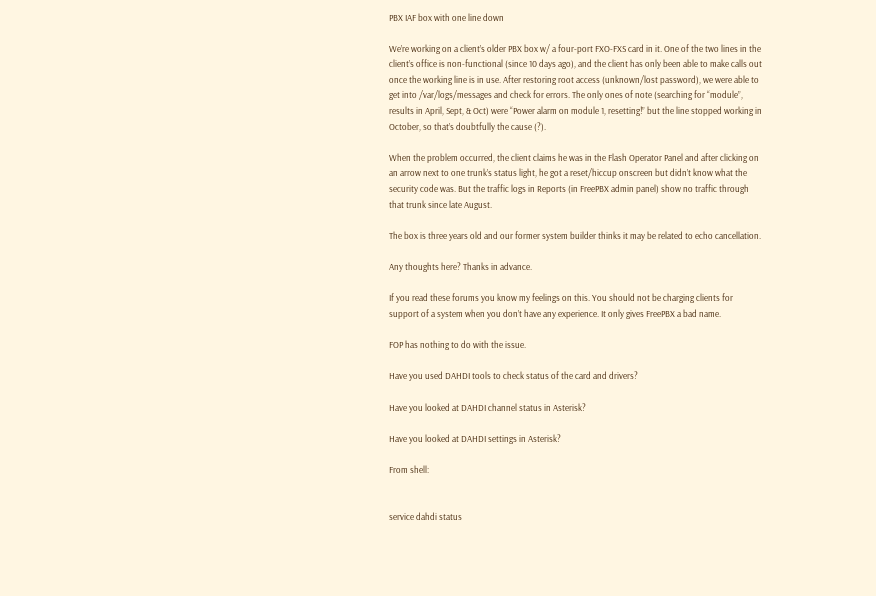PBX IAF box with one line down

We’re working on a client’s older PBX box w/ a four-port FXO-FXS card in it. One of the two lines in the client’s office is non-functional (since 10 days ago), and the client has only been able to make calls out once the working line is in use. After restoring root access (unknown/lost password), we were able to get into /var/logs/messages and check for errors. The only ones of note (searching for “module”, results in April, Sept, & Oct) were “Power alarm on module 1, resetting!” but the line stopped working in October, so that’s doubtfully the cause (?).

When the problem occurred, the client claims he was in the Flash Operator Panel and after clicking on an arrow next to one trunk’s status light, he got a reset/hiccup onscreen but didn’t know what the security code was. But the traffic logs in Reports (in FreePBX admin panel) show no traffic through that trunk since late August.

The box is three years old and our former system builder thinks it may be related to echo cancellation.

Any thoughts here? Thanks in advance.

If you read these forums you know my feelings on this. You should not be charging clients for support of a system when you don’t have any experience. It only gives FreePBX a bad name.

FOP has nothing to do with the issue.

Have you used DAHDI tools to check status of the card and drivers?

Have you looked at DAHDI channel status in Asterisk?

Have you looked at DAHDI settings in Asterisk?

From shell:


service dahdi status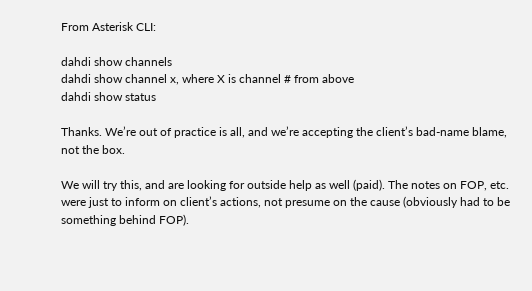From Asterisk CLI:

dahdi show channels
dahdi show channel x, where X is channel # from above
dahdi show status

Thanks. We’re out of practice is all, and we’re accepting the client’s bad-name blame, not the box.

We will try this, and are looking for outside help as well (paid). The notes on FOP, etc. were just to inform on client’s actions, not presume on the cause (obviously had to be something behind FOP).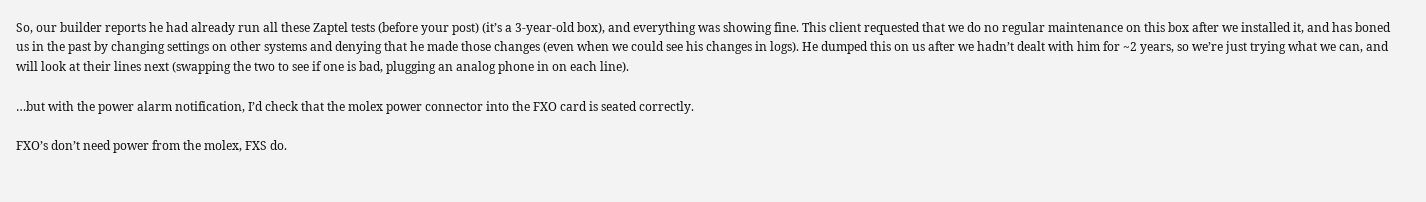So, our builder reports he had already run all these Zaptel tests (before your post) (it’s a 3-year-old box), and everything was showing fine. This client requested that we do no regular maintenance on this box after we installed it, and has boned us in the past by changing settings on other systems and denying that he made those changes (even when we could see his changes in logs). He dumped this on us after we hadn’t dealt with him for ~2 years, so we’re just trying what we can, and will look at their lines next (swapping the two to see if one is bad, plugging an analog phone in on each line).

…but with the power alarm notification, I’d check that the molex power connector into the FXO card is seated correctly.

FXO’s don’t need power from the molex, FXS do.